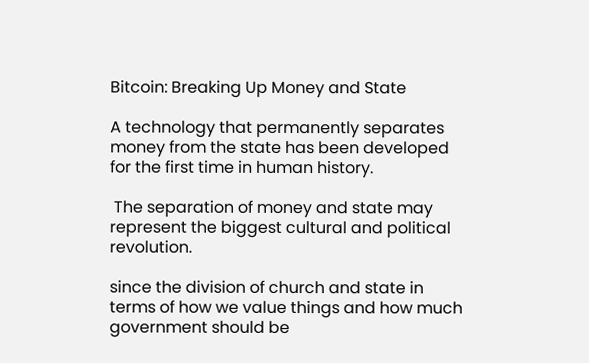Bitcoin: Breaking Up Money and State

A technology that permanently separates money from the state has been developed for the first time in human history.

 The separation of money and state may represent the biggest cultural and political revolution.

since the division of church and state in terms of how we value things and how much government should be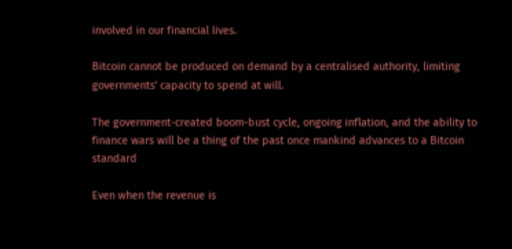involved in our financial lives.

Bitcoin cannot be produced on demand by a centralised authority, limiting governments' capacity to spend at will.

The government-created boom-bust cycle, ongoing inflation, and the ability to finance wars will be a thing of the past once mankind advances to a Bitcoin standard

Even when the revenue is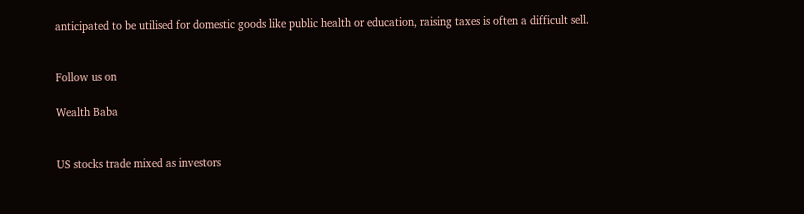anticipated to be utilised for domestic goods like public health or education, raising taxes is often a difficult sell.


Follow us on

Wealth Baba


US stocks trade mixed as investors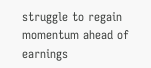struggle to regain momentum ahead of earnings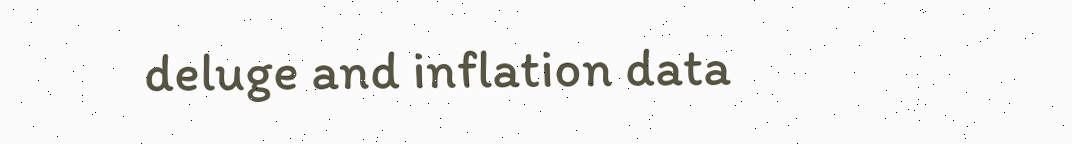deluge and inflation data